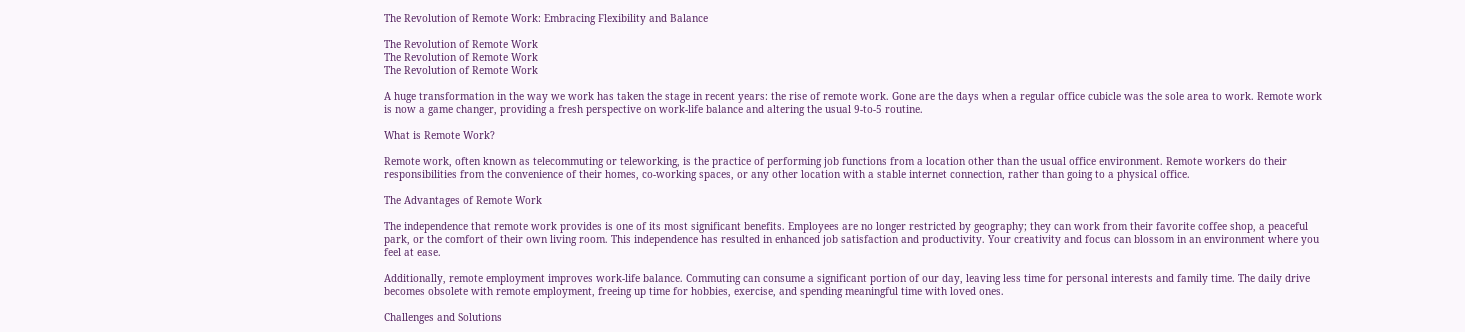The Revolution of Remote Work: Embracing Flexibility and Balance

The Revolution of Remote Work
The Revolution of Remote Work
The Revolution of Remote Work

A huge transformation in the way we work has taken the stage in recent years: the rise of remote work. Gone are the days when a regular office cubicle was the sole area to work. Remote work is now a game changer, providing a fresh perspective on work-life balance and altering the usual 9-to-5 routine.

What is Remote Work?

Remote work, often known as telecommuting or teleworking, is the practice of performing job functions from a location other than the usual office environment. Remote workers do their responsibilities from the convenience of their homes, co-working spaces, or any other location with a stable internet connection, rather than going to a physical office.

The Advantages of Remote Work

The independence that remote work provides is one of its most significant benefits. Employees are no longer restricted by geography; they can work from their favorite coffee shop, a peaceful park, or the comfort of their own living room. This independence has resulted in enhanced job satisfaction and productivity. Your creativity and focus can blossom in an environment where you feel at ease.

Additionally, remote employment improves work-life balance. Commuting can consume a significant portion of our day, leaving less time for personal interests and family time. The daily drive becomes obsolete with remote employment, freeing up time for hobbies, exercise, and spending meaningful time with loved ones.

Challenges and Solutions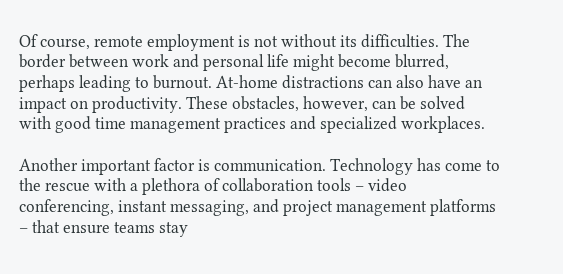Of course, remote employment is not without its difficulties. The border between work and personal life might become blurred, perhaps leading to burnout. At-home distractions can also have an impact on productivity. These obstacles, however, can be solved with good time management practices and specialized workplaces.

Another important factor is communication. Technology has come to the rescue with a plethora of collaboration tools – video conferencing, instant messaging, and project management platforms – that ensure teams stay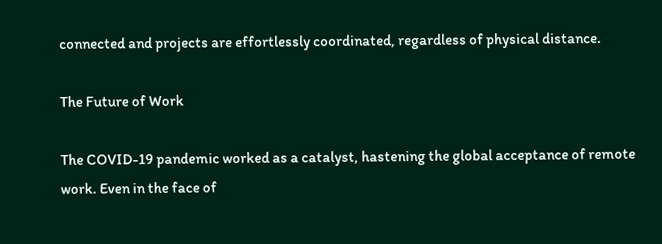connected and projects are effortlessly coordinated, regardless of physical distance.

The Future of Work

The COVID-19 pandemic worked as a catalyst, hastening the global acceptance of remote work. Even in the face of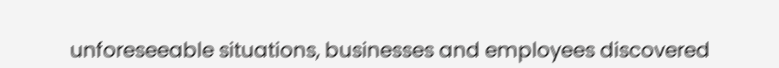unforeseeable situations, businesses and employees discovered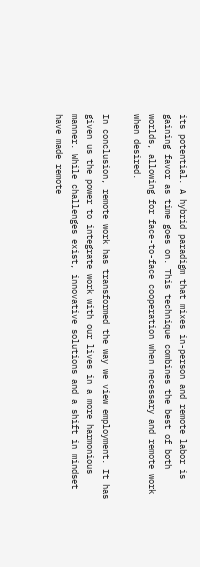its potential. A hybrid paradigm that mixes in-person and remote labor is gaining favor as time goes on. This technique combines the best of both worlds, allowing for face-to-face cooperation when necessary and remote work when desired.

In conclusion, remote work has transformed the way we view employment. It has given us the power to integrate work with our lives in a more harmonious manner. While challenges exist, innovative solutions and a shift in mindset have made remote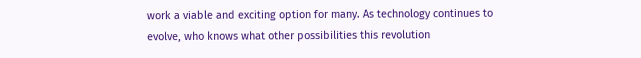work a viable and exciting option for many. As technology continues to evolve, who knows what other possibilities this revolution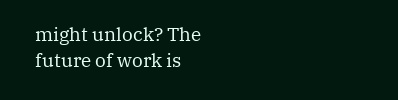might unlock? The future of work is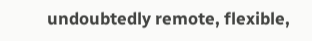undoubtedly remote, flexible,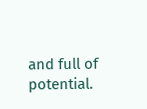and full of potential.